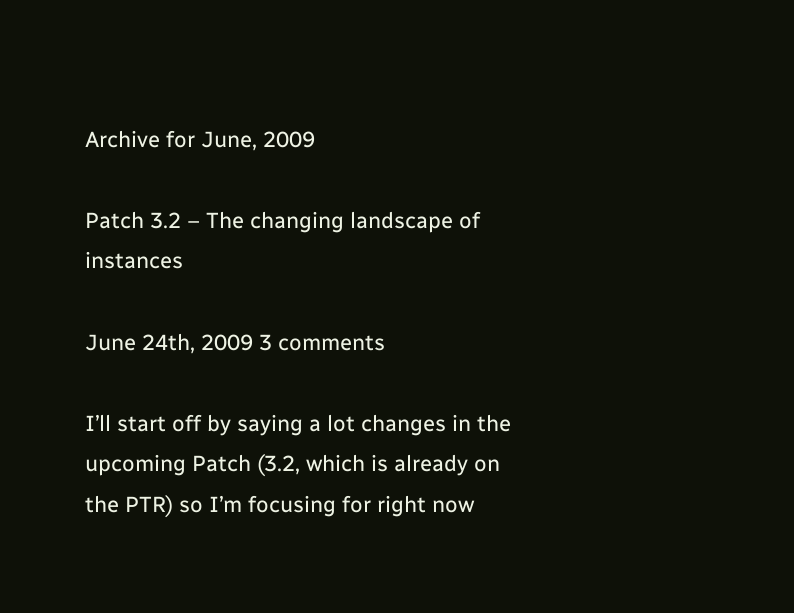Archive for June, 2009

Patch 3.2 – The changing landscape of instances

June 24th, 2009 3 comments

I’ll start off by saying a lot changes in the upcoming Patch (3.2, which is already on the PTR) so I’m focusing for right now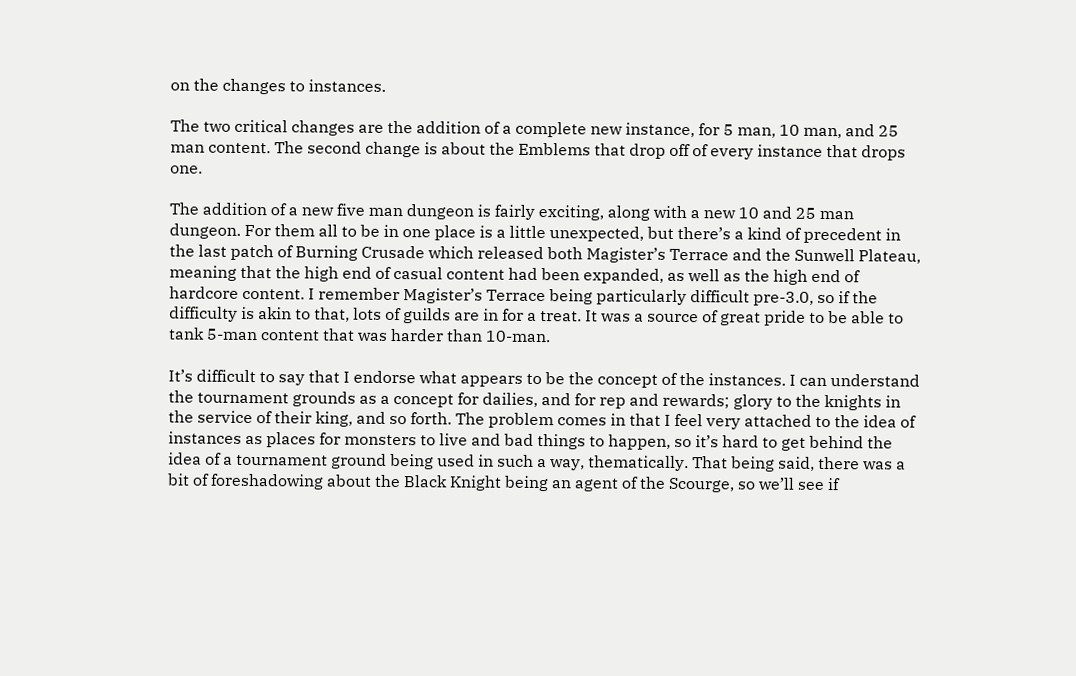on the changes to instances.

The two critical changes are the addition of a complete new instance, for 5 man, 10 man, and 25 man content. The second change is about the Emblems that drop off of every instance that drops one.

The addition of a new five man dungeon is fairly exciting, along with a new 10 and 25 man dungeon. For them all to be in one place is a little unexpected, but there’s a kind of precedent in the last patch of Burning Crusade which released both Magister’s Terrace and the Sunwell Plateau, meaning that the high end of casual content had been expanded, as well as the high end of hardcore content. I remember Magister’s Terrace being particularly difficult pre-3.0, so if the difficulty is akin to that, lots of guilds are in for a treat. It was a source of great pride to be able to tank 5-man content that was harder than 10-man.

It’s difficult to say that I endorse what appears to be the concept of the instances. I can understand the tournament grounds as a concept for dailies, and for rep and rewards; glory to the knights in the service of their king, and so forth. The problem comes in that I feel very attached to the idea of instances as places for monsters to live and bad things to happen, so it’s hard to get behind the idea of a tournament ground being used in such a way, thematically. That being said, there was a bit of foreshadowing about the Black Knight being an agent of the Scourge, so we’ll see if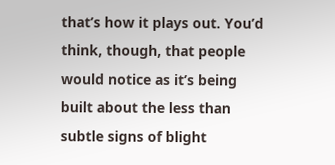that’s how it plays out. You’d think, though, that people would notice as it’s being built about the less than subtle signs of blight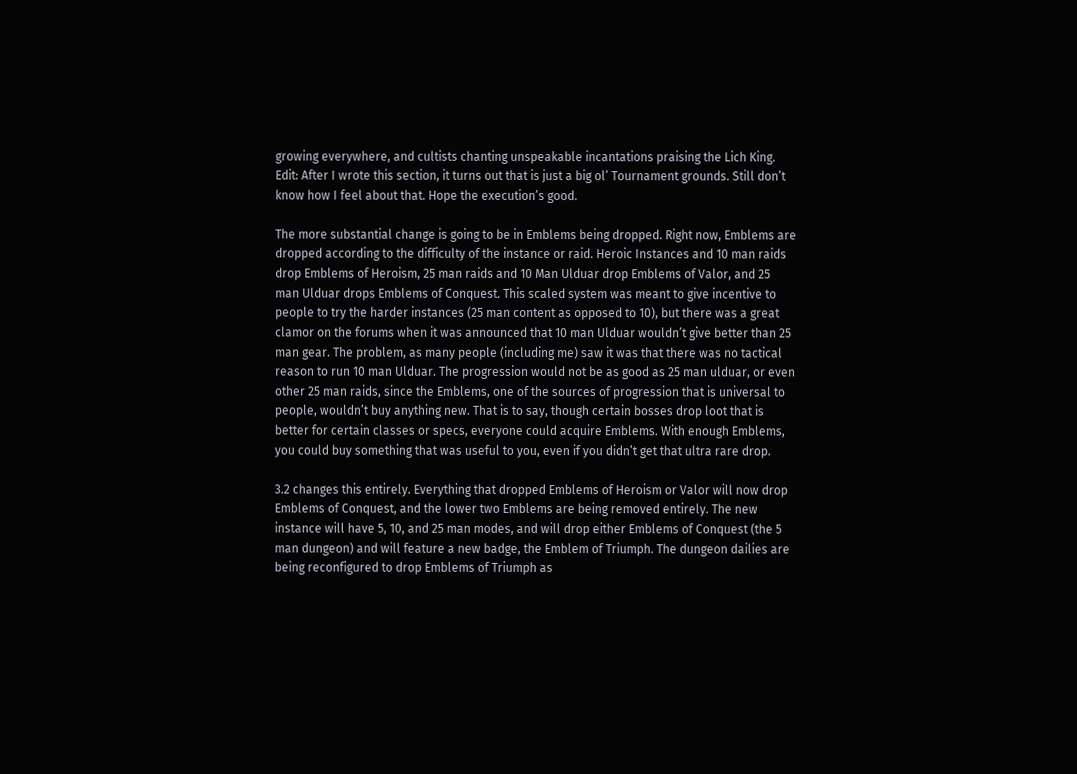growing everywhere, and cultists chanting unspeakable incantations praising the Lich King. Edit: After I wrote this section, it turns out that is just a big ol’ Tournament grounds. Still don’t know how I feel about that. Hope the execution’s good.

The more substantial change is going to be in Emblems being dropped. Right now, Emblems are dropped according to the difficulty of the instance or raid. Heroic Instances and 10 man raids drop Emblems of Heroism, 25 man raids and 10 Man Ulduar drop Emblems of Valor, and 25 man Ulduar drops Emblems of Conquest. This scaled system was meant to give incentive to people to try the harder instances (25 man content as opposed to 10), but there was a great clamor on the forums when it was announced that 10 man Ulduar wouldn’t give better than 25 man gear. The problem, as many people (including me) saw it was that there was no tactical reason to run 10 man Ulduar. The progression would not be as good as 25 man ulduar, or even other 25 man raids, since the Emblems, one of the sources of progression that is universal to people, wouldn’t buy anything new. That is to say, though certain bosses drop loot that is better for certain classes or specs, everyone could acquire Emblems. With enough Emblems, you could buy something that was useful to you, even if you didn’t get that ultra rare drop.

3.2 changes this entirely. Everything that dropped Emblems of Heroism or Valor will now drop Emblems of Conquest, and the lower two Emblems are being removed entirely. The new instance will have 5, 10, and 25 man modes, and will drop either Emblems of Conquest (the 5 man dungeon) and will feature a new badge, the Emblem of Triumph. The dungeon dailies are being reconfigured to drop Emblems of Triumph as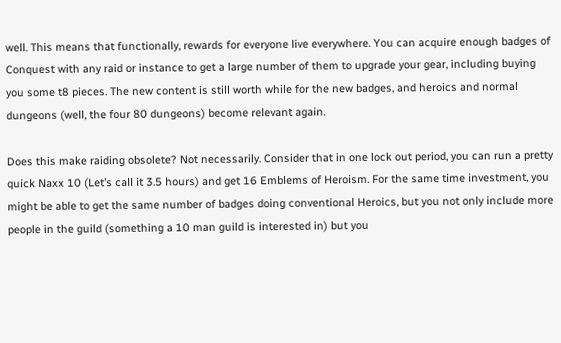well. This means that functionally, rewards for everyone live everywhere. You can acquire enough badges of Conquest with any raid or instance to get a large number of them to upgrade your gear, including buying you some t8 pieces. The new content is still worth while for the new badges, and heroics and normal dungeons (well, the four 80 dungeons) become relevant again.

Does this make raiding obsolete? Not necessarily. Consider that in one lock out period, you can run a pretty quick Naxx 10 (Let’s call it 3.5 hours) and get 16 Emblems of Heroism. For the same time investment, you might be able to get the same number of badges doing conventional Heroics, but you not only include more people in the guild (something a 10 man guild is interested in) but you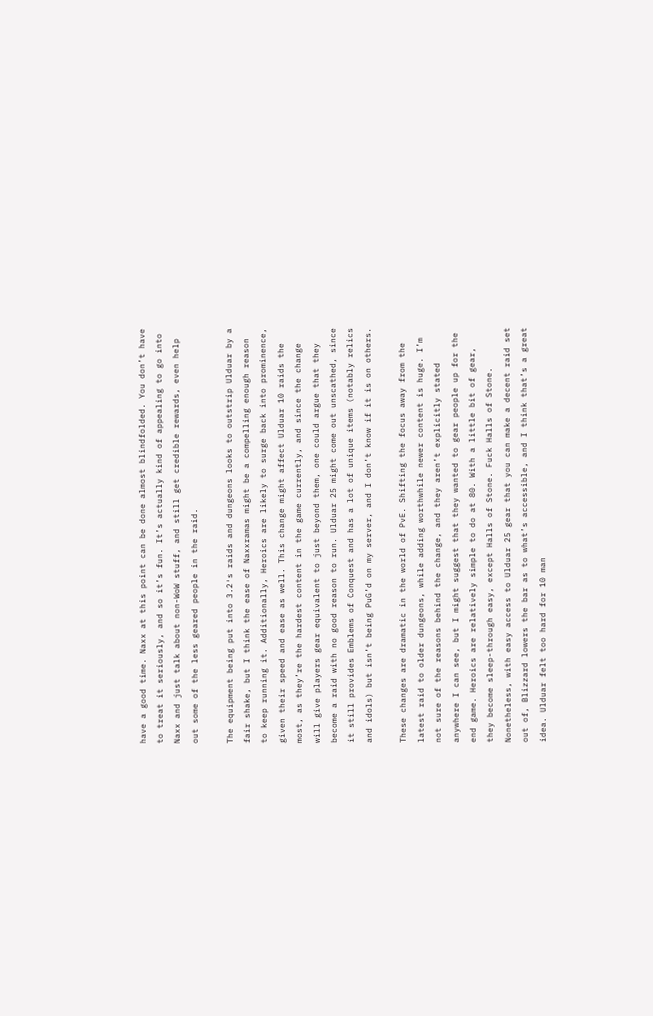have a good time. Naxx at this point can be done almost blindfolded. You don’t have to treat it seriously, and so it’s fun. It’s actually kind of appealing to go into Naxx and just talk about non-WoW stuff, and still get credible rewards, even help out some of the less geared people in the raid.

The equipment being put into 3.2′s raids and dungeons looks to outstrip Ulduar by a fair shake, but I think the ease of Naxxramas might be a compelling enough reason to keep running it. Additionally, Heroics are likely to surge back into prominence, given their speed and ease as well. This change might affect Ulduar 10 raids the most, as they’re the hardest content in the game currently, and since the change will give players gear equivalent to just beyond them, one could argue that they become a raid with no good reason to run. Ulduar 25 might come out unscathed, since it still provides Emblems of Conquest and has a lot of unique items (notably relics and idols) but isn’t being PuG’d on my server, and I don’t know if it is on others.

These changes are dramatic in the world of PvE. Shifting the focus away from the latest raid to older dungeons, while adding worthwhile newer content is huge. I’m not sure of the reasons behind the change, and they aren’t explicitly stated anywhere I can see, but I might suggest that they wanted to gear people up for the end game. Heroics are relatively simple to do at 80. With a little bit of gear, they become sleep-through easy, except Halls of Stone. Fuck Halls of Stone. Nonetheless, with easy access to Ulduar 25 gear that you can make a decent raid set out of, Blizzard lowers the bar as to what’s accessible, and I think that’s a great idea. Ulduar felt too hard for 10 man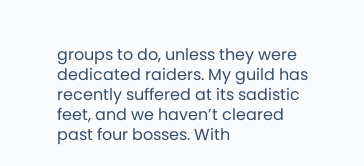groups to do, unless they were dedicated raiders. My guild has recently suffered at its sadistic feet, and we haven’t cleared past four bosses. With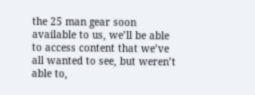the 25 man gear soon available to us, we’ll be able to access content that we’ve all wanted to see, but weren’t able to,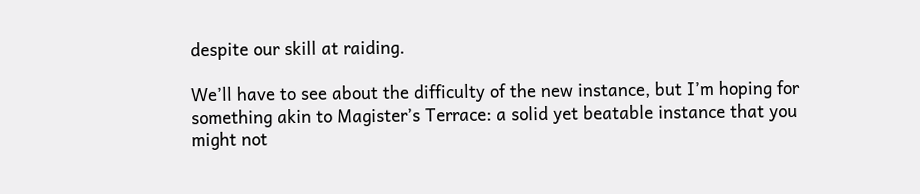despite our skill at raiding.

We’ll have to see about the difficulty of the new instance, but I’m hoping for something akin to Magister’s Terrace: a solid yet beatable instance that you might not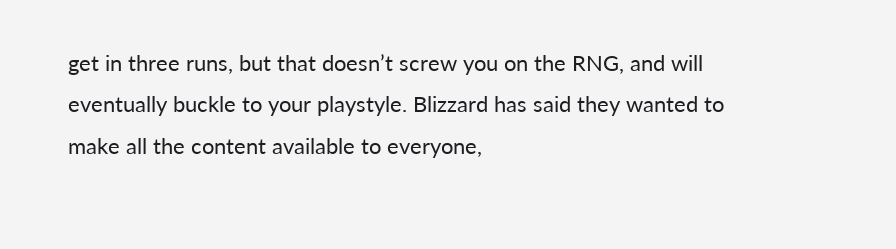get in three runs, but that doesn’t screw you on the RNG, and will eventually buckle to your playstyle. Blizzard has said they wanted to make all the content available to everyone,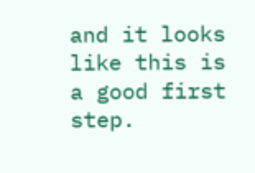and it looks like this is a good first step.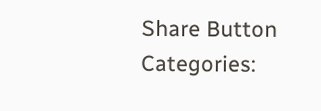Share Button
Categories: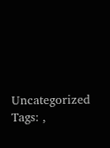Uncategorized Tags: ,